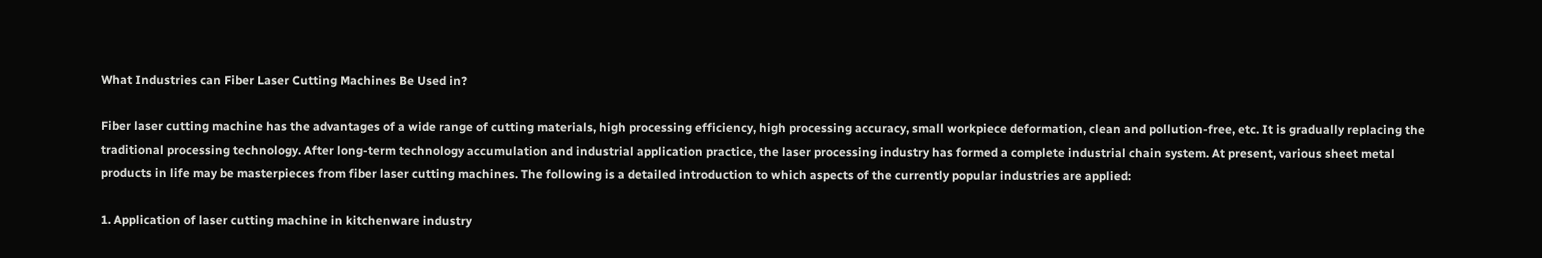What Industries can Fiber Laser Cutting Machines Be Used in?

Fiber laser cutting machine has the advantages of a wide range of cutting materials, high processing efficiency, high processing accuracy, small workpiece deformation, clean and pollution-free, etc. It is gradually replacing the traditional processing technology. After long-term technology accumulation and industrial application practice, the laser processing industry has formed a complete industrial chain system. At present, various sheet metal products in life may be masterpieces from fiber laser cutting machines. The following is a detailed introduction to which aspects of the currently popular industries are applied:

1. Application of laser cutting machine in kitchenware industry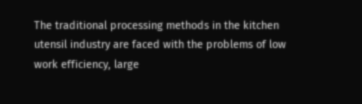The traditional processing methods in the kitchen utensil industry are faced with the problems of low work efficiency, large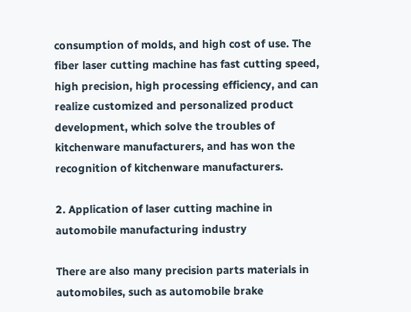consumption of molds, and high cost of use. The fiber laser cutting machine has fast cutting speed, high precision, high processing efficiency, and can realize customized and personalized product development, which solve the troubles of kitchenware manufacturers, and has won the recognition of kitchenware manufacturers.

2. Application of laser cutting machine in automobile manufacturing industry

There are also many precision parts materials in automobiles, such as automobile brake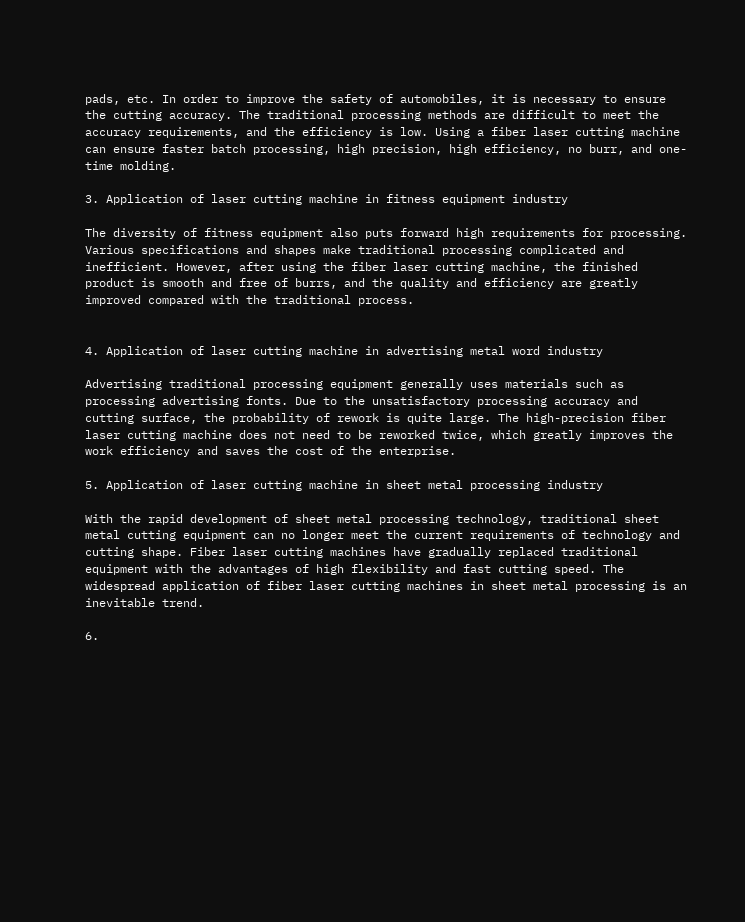pads, etc. In order to improve the safety of automobiles, it is necessary to ensure the cutting accuracy. The traditional processing methods are difficult to meet the accuracy requirements, and the efficiency is low. Using a fiber laser cutting machine can ensure faster batch processing, high precision, high efficiency, no burr, and one-time molding.

3. Application of laser cutting machine in fitness equipment industry

The diversity of fitness equipment also puts forward high requirements for processing. Various specifications and shapes make traditional processing complicated and inefficient. However, after using the fiber laser cutting machine, the finished product is smooth and free of burrs, and the quality and efficiency are greatly improved compared with the traditional process.


4. Application of laser cutting machine in advertising metal word industry

Advertising traditional processing equipment generally uses materials such as processing advertising fonts. Due to the unsatisfactory processing accuracy and cutting surface, the probability of rework is quite large. The high-precision fiber laser cutting machine does not need to be reworked twice, which greatly improves the work efficiency and saves the cost of the enterprise.

5. Application of laser cutting machine in sheet metal processing industry

With the rapid development of sheet metal processing technology, traditional sheet metal cutting equipment can no longer meet the current requirements of technology and cutting shape. Fiber laser cutting machines have gradually replaced traditional equipment with the advantages of high flexibility and fast cutting speed. The widespread application of fiber laser cutting machines in sheet metal processing is an inevitable trend.

6.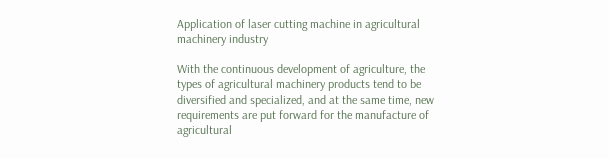Application of laser cutting machine in agricultural machinery industry

With the continuous development of agriculture, the types of agricultural machinery products tend to be diversified and specialized, and at the same time, new requirements are put forward for the manufacture of agricultural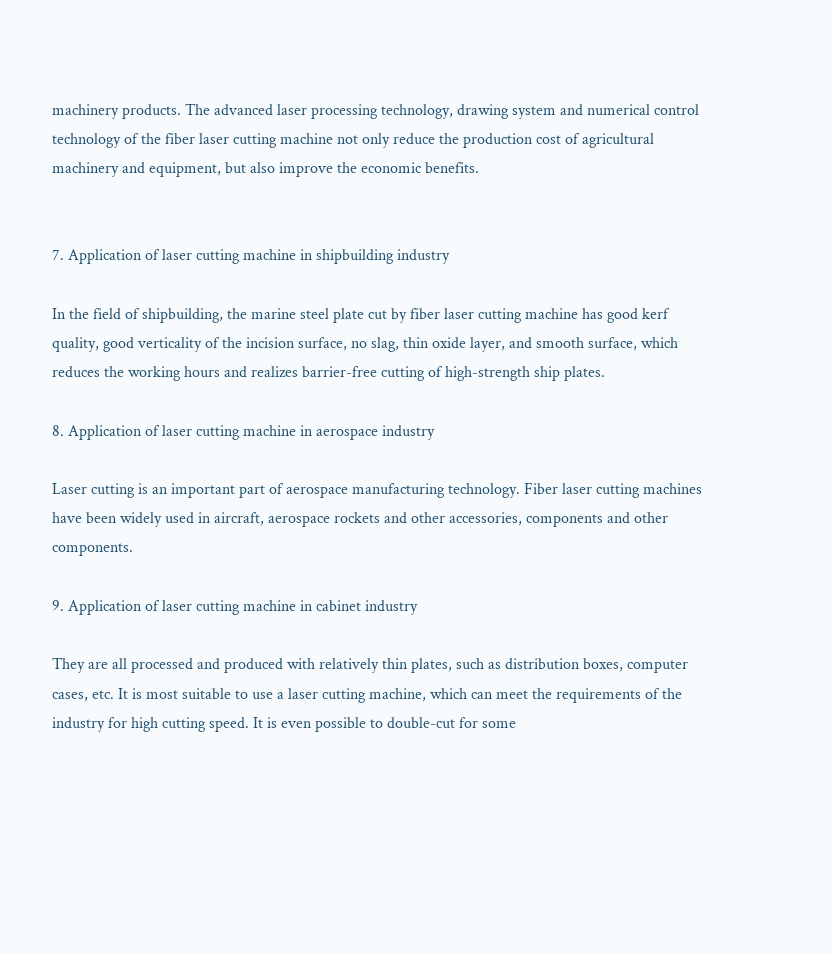machinery products. The advanced laser processing technology, drawing system and numerical control technology of the fiber laser cutting machine not only reduce the production cost of agricultural machinery and equipment, but also improve the economic benefits.


7. Application of laser cutting machine in shipbuilding industry

In the field of shipbuilding, the marine steel plate cut by fiber laser cutting machine has good kerf quality, good verticality of the incision surface, no slag, thin oxide layer, and smooth surface, which reduces the working hours and realizes barrier-free cutting of high-strength ship plates.

8. Application of laser cutting machine in aerospace industry

Laser cutting is an important part of aerospace manufacturing technology. Fiber laser cutting machines have been widely used in aircraft, aerospace rockets and other accessories, components and other components.

9. Application of laser cutting machine in cabinet industry

They are all processed and produced with relatively thin plates, such as distribution boxes, computer cases, etc. It is most suitable to use a laser cutting machine, which can meet the requirements of the industry for high cutting speed. It is even possible to double-cut for some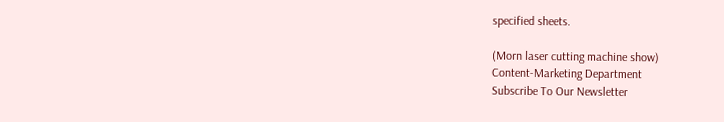specified sheets.

(Morn laser cutting machine show)
Content-Marketing Department
Subscribe To Our Newsletter